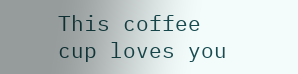This coffee cup loves you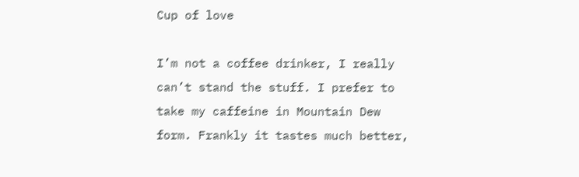Cup of love

I’m not a coffee drinker, I really can’t stand the stuff. I prefer to take my caffeine in Mountain Dew form. Frankly it tastes much better,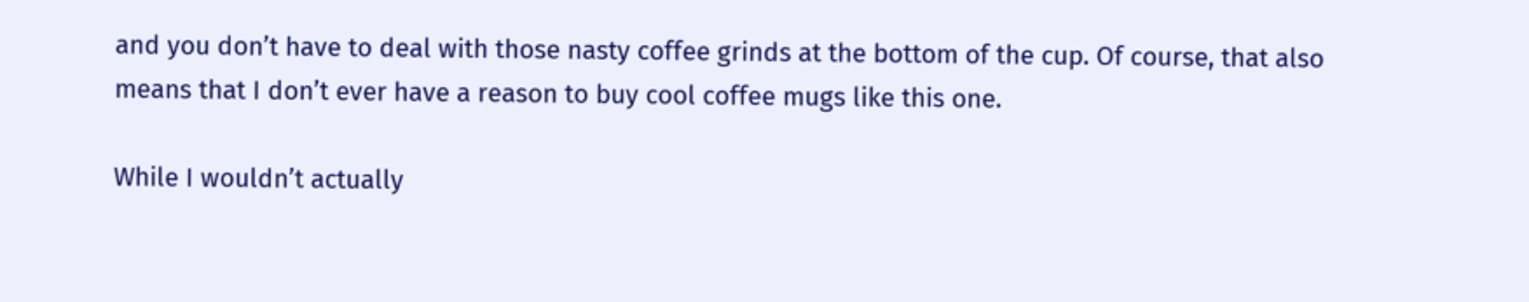and you don’t have to deal with those nasty coffee grinds at the bottom of the cup. Of course, that also means that I don’t ever have a reason to buy cool coffee mugs like this one.

While I wouldn’t actually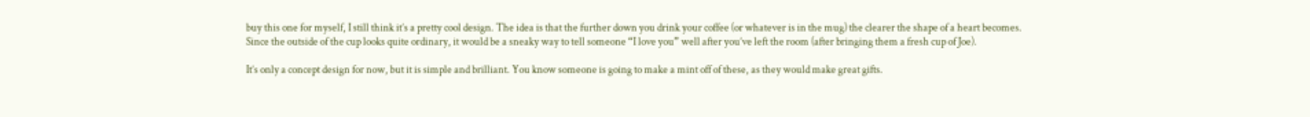buy this one for myself, I still think it’s a pretty cool design. The idea is that the further down you drink your coffee (or whatever is in the mug) the clearer the shape of a heart becomes. Since the outside of the cup looks quite ordinary, it would be a sneaky way to tell someone “I love you” well after you’ve left the room (after bringing them a fresh cup of Joe).

It’s only a concept design for now, but it is simple and brilliant. You know someone is going to make a mint off of these, as they would make great gifts.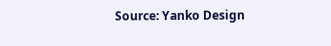Source: Yanko Design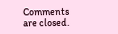Comments are closed.